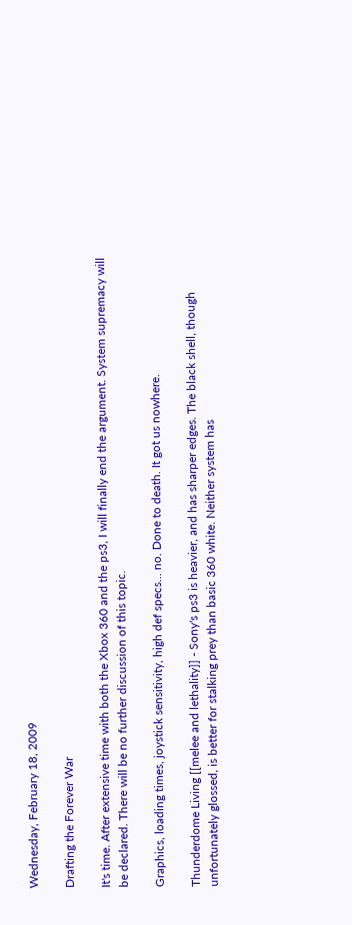Wednesday, February 18, 2009

Drafting the Forever War

It's time. After extensive time with both the Xbox 360 and the ps3, I will finally end the argument. System supremacy will be declared. There will be no further discussion of this topic.

Graphics, loading times, joystick sensitivity, high def specs... no. Done to death. It got us nowhere.

Thunderdome Living [[melee and lethality]] - Sony's ps3 is heavier, and has sharper edges. The black shell, though unfortunately glossed, is better for stalking prey than basic 360 white. Neither system has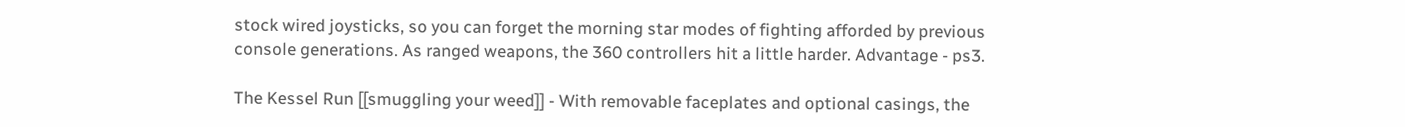stock wired joysticks, so you can forget the morning star modes of fighting afforded by previous console generations. As ranged weapons, the 360 controllers hit a little harder. Advantage - ps3.

The Kessel Run [[smuggling your weed]] - With removable faceplates and optional casings, the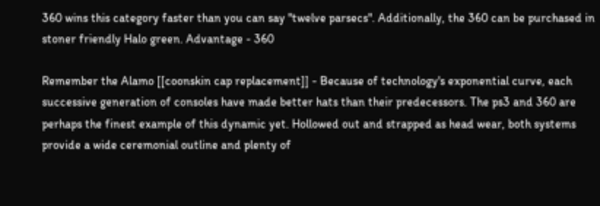360 wins this category faster than you can say "twelve parsecs". Additionally, the 360 can be purchased in stoner friendly Halo green. Advantage - 360

Remember the Alamo [[coonskin cap replacement]] - Because of technology's exponential curve, each successive generation of consoles have made better hats than their predecessors. The ps3 and 360 are perhaps the finest example of this dynamic yet. Hollowed out and strapped as head wear, both systems provide a wide ceremonial outline and plenty of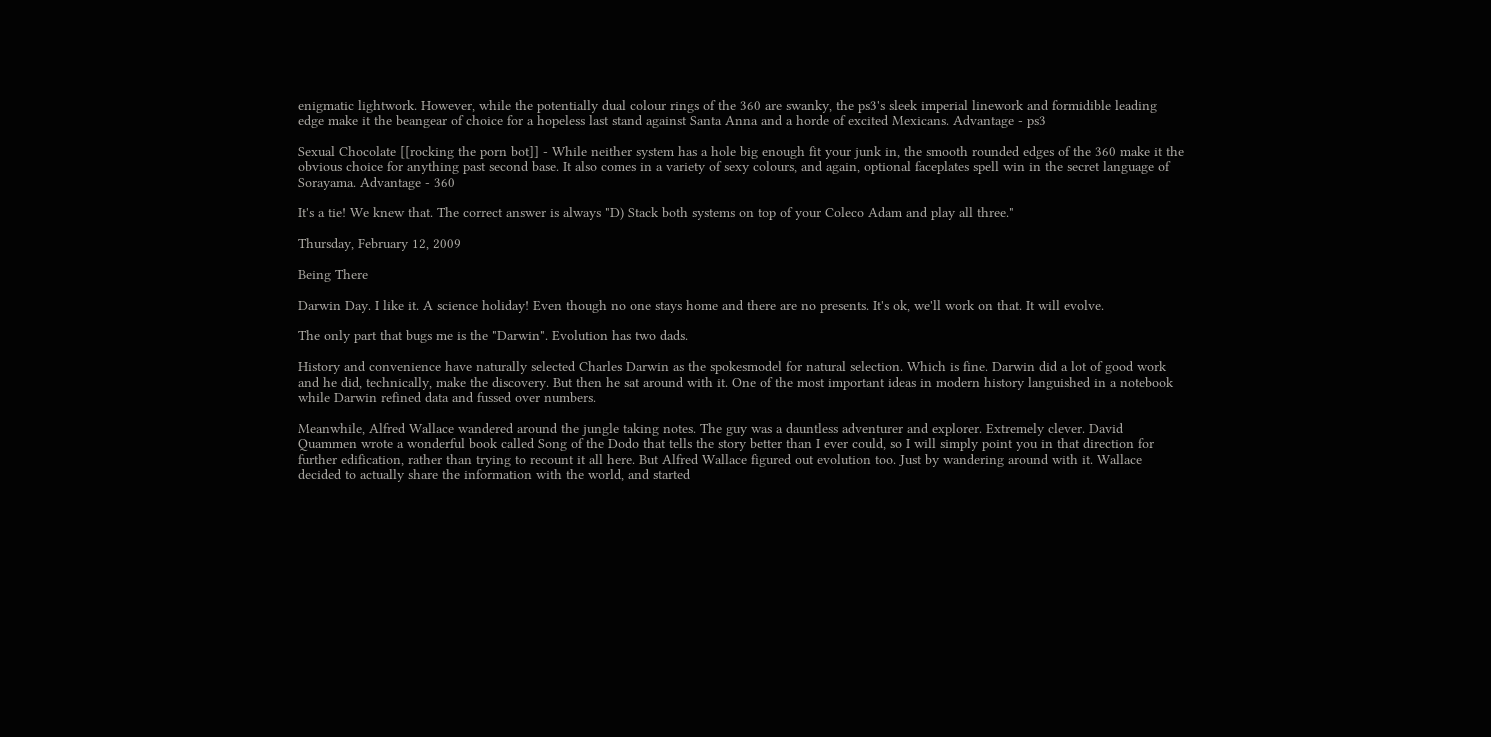enigmatic lightwork. However, while the potentially dual colour rings of the 360 are swanky, the ps3's sleek imperial linework and formidible leading edge make it the beangear of choice for a hopeless last stand against Santa Anna and a horde of excited Mexicans. Advantage - ps3

Sexual Chocolate [[rocking the porn bot]] - While neither system has a hole big enough fit your junk in, the smooth rounded edges of the 360 make it the obvious choice for anything past second base. It also comes in a variety of sexy colours, and again, optional faceplates spell win in the secret language of Sorayama. Advantage - 360

It's a tie! We knew that. The correct answer is always "D) Stack both systems on top of your Coleco Adam and play all three."

Thursday, February 12, 2009

Being There

Darwin Day. I like it. A science holiday! Even though no one stays home and there are no presents. It's ok, we'll work on that. It will evolve.

The only part that bugs me is the "Darwin". Evolution has two dads.

History and convenience have naturally selected Charles Darwin as the spokesmodel for natural selection. Which is fine. Darwin did a lot of good work and he did, technically, make the discovery. But then he sat around with it. One of the most important ideas in modern history languished in a notebook while Darwin refined data and fussed over numbers.

Meanwhile, Alfred Wallace wandered around the jungle taking notes. The guy was a dauntless adventurer and explorer. Extremely clever. David Quammen wrote a wonderful book called Song of the Dodo that tells the story better than I ever could, so I will simply point you in that direction for further edification, rather than trying to recount it all here. But Alfred Wallace figured out evolution too. Just by wandering around with it. Wallace decided to actually share the information with the world, and started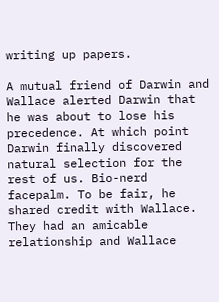writing up papers.

A mutual friend of Darwin and Wallace alerted Darwin that he was about to lose his precedence. At which point Darwin finally discovered natural selection for the rest of us. Bio-nerd facepalm. To be fair, he shared credit with Wallace. They had an amicable relationship and Wallace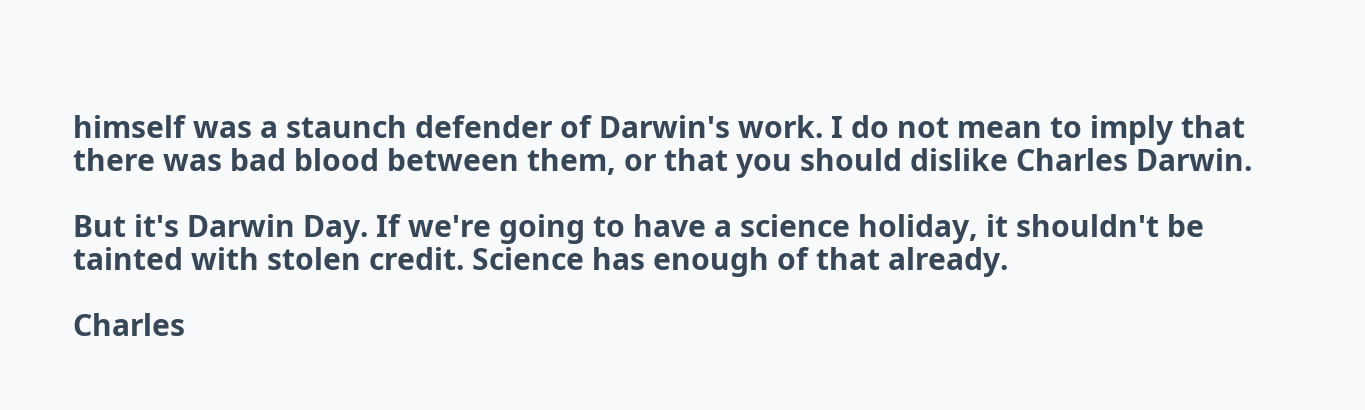himself was a staunch defender of Darwin's work. I do not mean to imply that there was bad blood between them, or that you should dislike Charles Darwin.

But it's Darwin Day. If we're going to have a science holiday, it shouldn't be tainted with stolen credit. Science has enough of that already.

Charles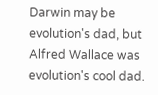Darwin may be evolution's dad, but Alfred Wallace was evolution's cool dad.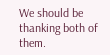We should be thanking both of them.